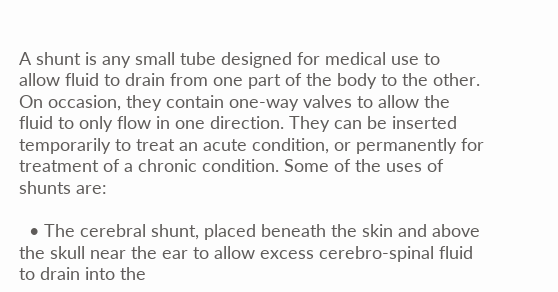A shunt is any small tube designed for medical use to allow fluid to drain from one part of the body to the other. On occasion, they contain one-way valves to allow the fluid to only flow in one direction. They can be inserted temporarily to treat an acute condition, or permanently for treatment of a chronic condition. Some of the uses of shunts are:

  • The cerebral shunt, placed beneath the skin and above the skull near the ear to allow excess cerebro-spinal fluid to drain into the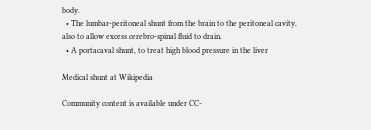body.
  • The lumbar-peritoneal shunt from the brain to the peritoneal cavity, also to allow excess cerebro-spinal fluid to drain.
  • A portacaval shunt, to treat high blood pressure in the liver

Medical shunt at Wikipedia

Community content is available under CC-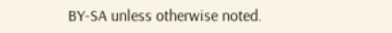BY-SA unless otherwise noted.